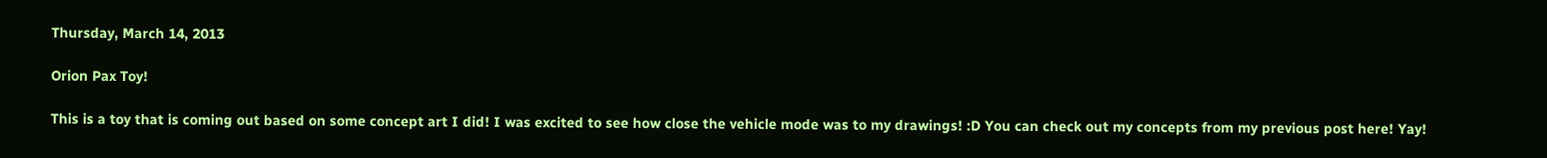Thursday, March 14, 2013

Orion Pax Toy!

This is a toy that is coming out based on some concept art I did! I was excited to see how close the vehicle mode was to my drawings! :D You can check out my concepts from my previous post here! Yay!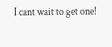I cant wait to get one!